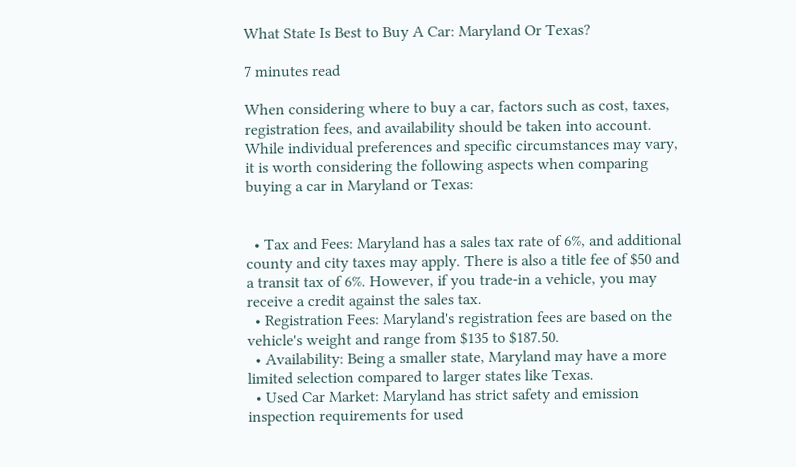What State Is Best to Buy A Car: Maryland Or Texas?

7 minutes read

When considering where to buy a car, factors such as cost, taxes, registration fees, and availability should be taken into account. While individual preferences and specific circumstances may vary, it is worth considering the following aspects when comparing buying a car in Maryland or Texas:


  • Tax and Fees: Maryland has a sales tax rate of 6%, and additional county and city taxes may apply. There is also a title fee of $50 and a transit tax of 6%. However, if you trade-in a vehicle, you may receive a credit against the sales tax.
  • Registration Fees: Maryland's registration fees are based on the vehicle's weight and range from $135 to $187.50.
  • Availability: Being a smaller state, Maryland may have a more limited selection compared to larger states like Texas.
  • Used Car Market: Maryland has strict safety and emission inspection requirements for used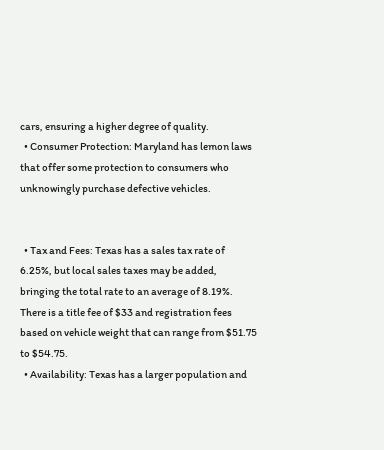cars, ensuring a higher degree of quality.
  • Consumer Protection: Maryland has lemon laws that offer some protection to consumers who unknowingly purchase defective vehicles.


  • Tax and Fees: Texas has a sales tax rate of 6.25%, but local sales taxes may be added, bringing the total rate to an average of 8.19%. There is a title fee of $33 and registration fees based on vehicle weight that can range from $51.75 to $54.75.
  • Availability: Texas has a larger population and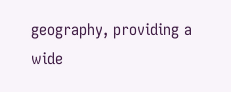geography, providing a wide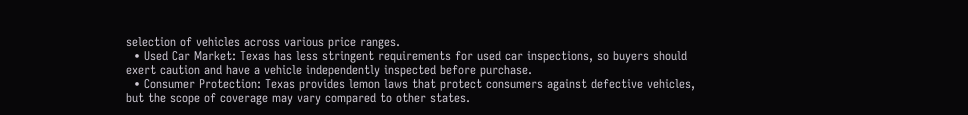selection of vehicles across various price ranges.
  • Used Car Market: Texas has less stringent requirements for used car inspections, so buyers should exert caution and have a vehicle independently inspected before purchase.
  • Consumer Protection: Texas provides lemon laws that protect consumers against defective vehicles, but the scope of coverage may vary compared to other states.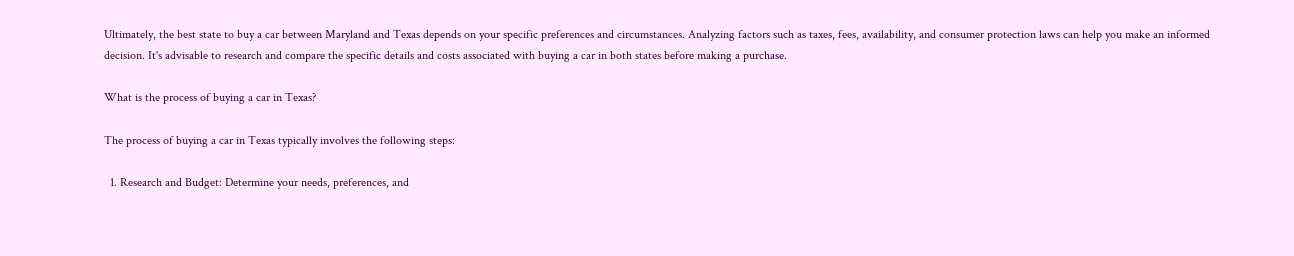Ultimately, the best state to buy a car between Maryland and Texas depends on your specific preferences and circumstances. Analyzing factors such as taxes, fees, availability, and consumer protection laws can help you make an informed decision. It's advisable to research and compare the specific details and costs associated with buying a car in both states before making a purchase.

What is the process of buying a car in Texas?

The process of buying a car in Texas typically involves the following steps:

  1. Research and Budget: Determine your needs, preferences, and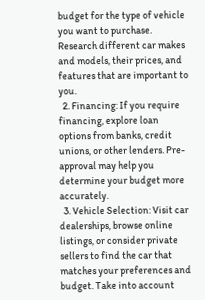budget for the type of vehicle you want to purchase. Research different car makes and models, their prices, and features that are important to you.
  2. Financing: If you require financing, explore loan options from banks, credit unions, or other lenders. Pre-approval may help you determine your budget more accurately.
  3. Vehicle Selection: Visit car dealerships, browse online listings, or consider private sellers to find the car that matches your preferences and budget. Take into account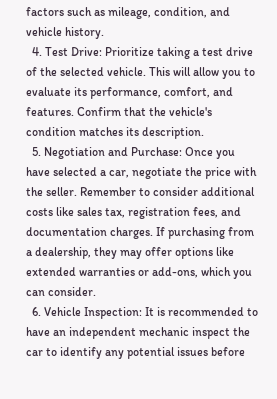factors such as mileage, condition, and vehicle history.
  4. Test Drive: Prioritize taking a test drive of the selected vehicle. This will allow you to evaluate its performance, comfort, and features. Confirm that the vehicle's condition matches its description.
  5. Negotiation and Purchase: Once you have selected a car, negotiate the price with the seller. Remember to consider additional costs like sales tax, registration fees, and documentation charges. If purchasing from a dealership, they may offer options like extended warranties or add-ons, which you can consider.
  6. Vehicle Inspection: It is recommended to have an independent mechanic inspect the car to identify any potential issues before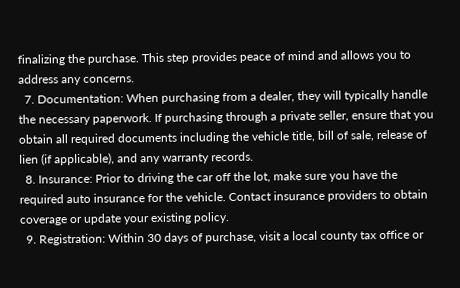finalizing the purchase. This step provides peace of mind and allows you to address any concerns.
  7. Documentation: When purchasing from a dealer, they will typically handle the necessary paperwork. If purchasing through a private seller, ensure that you obtain all required documents including the vehicle title, bill of sale, release of lien (if applicable), and any warranty records.
  8. Insurance: Prior to driving the car off the lot, make sure you have the required auto insurance for the vehicle. Contact insurance providers to obtain coverage or update your existing policy.
  9. Registration: Within 30 days of purchase, visit a local county tax office or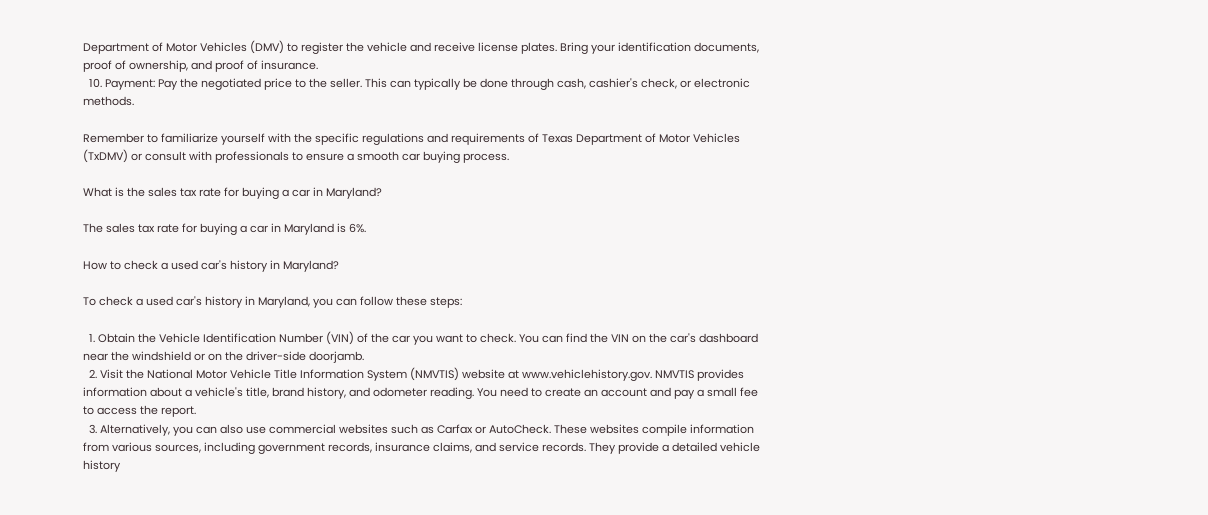Department of Motor Vehicles (DMV) to register the vehicle and receive license plates. Bring your identification documents, proof of ownership, and proof of insurance.
  10. Payment: Pay the negotiated price to the seller. This can typically be done through cash, cashier's check, or electronic methods.

Remember to familiarize yourself with the specific regulations and requirements of Texas Department of Motor Vehicles (TxDMV) or consult with professionals to ensure a smooth car buying process.

What is the sales tax rate for buying a car in Maryland?

The sales tax rate for buying a car in Maryland is 6%.

How to check a used car's history in Maryland?

To check a used car's history in Maryland, you can follow these steps:

  1. Obtain the Vehicle Identification Number (VIN) of the car you want to check. You can find the VIN on the car's dashboard near the windshield or on the driver-side doorjamb.
  2. Visit the National Motor Vehicle Title Information System (NMVTIS) website at www.vehiclehistory.gov. NMVTIS provides information about a vehicle's title, brand history, and odometer reading. You need to create an account and pay a small fee to access the report.
  3. Alternatively, you can also use commercial websites such as Carfax or AutoCheck. These websites compile information from various sources, including government records, insurance claims, and service records. They provide a detailed vehicle history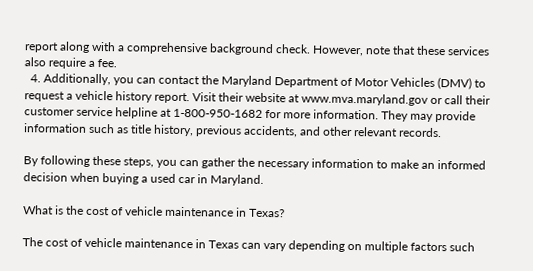report along with a comprehensive background check. However, note that these services also require a fee.
  4. Additionally, you can contact the Maryland Department of Motor Vehicles (DMV) to request a vehicle history report. Visit their website at www.mva.maryland.gov or call their customer service helpline at 1-800-950-1682 for more information. They may provide information such as title history, previous accidents, and other relevant records.

By following these steps, you can gather the necessary information to make an informed decision when buying a used car in Maryland.

What is the cost of vehicle maintenance in Texas?

The cost of vehicle maintenance in Texas can vary depending on multiple factors such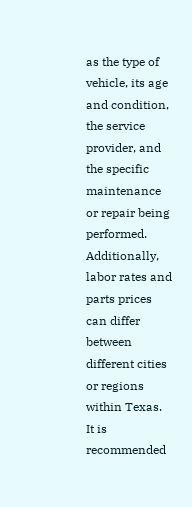as the type of vehicle, its age and condition, the service provider, and the specific maintenance or repair being performed. Additionally, labor rates and parts prices can differ between different cities or regions within Texas. It is recommended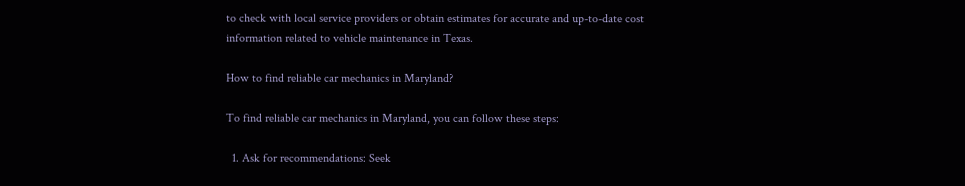to check with local service providers or obtain estimates for accurate and up-to-date cost information related to vehicle maintenance in Texas.

How to find reliable car mechanics in Maryland?

To find reliable car mechanics in Maryland, you can follow these steps:

  1. Ask for recommendations: Seek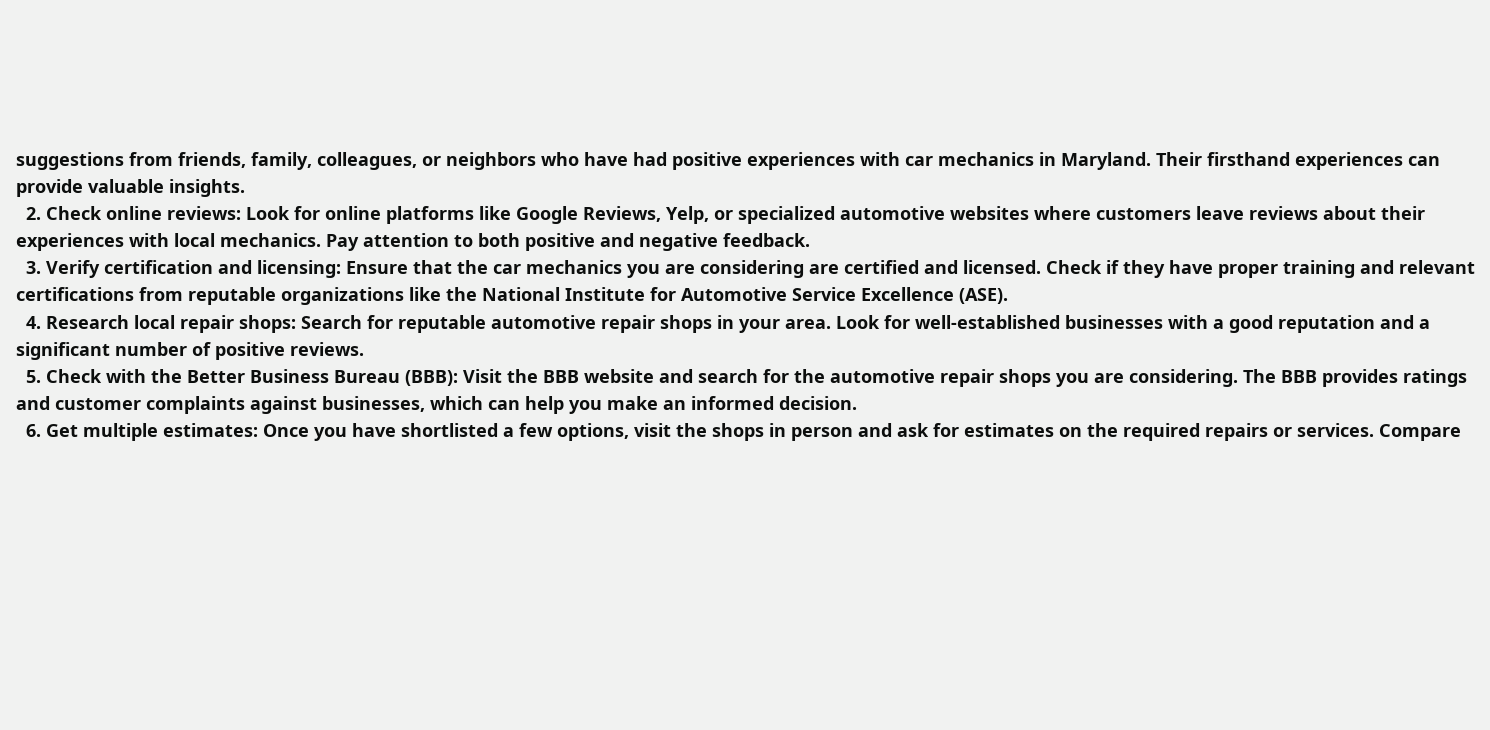suggestions from friends, family, colleagues, or neighbors who have had positive experiences with car mechanics in Maryland. Their firsthand experiences can provide valuable insights.
  2. Check online reviews: Look for online platforms like Google Reviews, Yelp, or specialized automotive websites where customers leave reviews about their experiences with local mechanics. Pay attention to both positive and negative feedback.
  3. Verify certification and licensing: Ensure that the car mechanics you are considering are certified and licensed. Check if they have proper training and relevant certifications from reputable organizations like the National Institute for Automotive Service Excellence (ASE).
  4. Research local repair shops: Search for reputable automotive repair shops in your area. Look for well-established businesses with a good reputation and a significant number of positive reviews.
  5. Check with the Better Business Bureau (BBB): Visit the BBB website and search for the automotive repair shops you are considering. The BBB provides ratings and customer complaints against businesses, which can help you make an informed decision.
  6. Get multiple estimates: Once you have shortlisted a few options, visit the shops in person and ask for estimates on the required repairs or services. Compare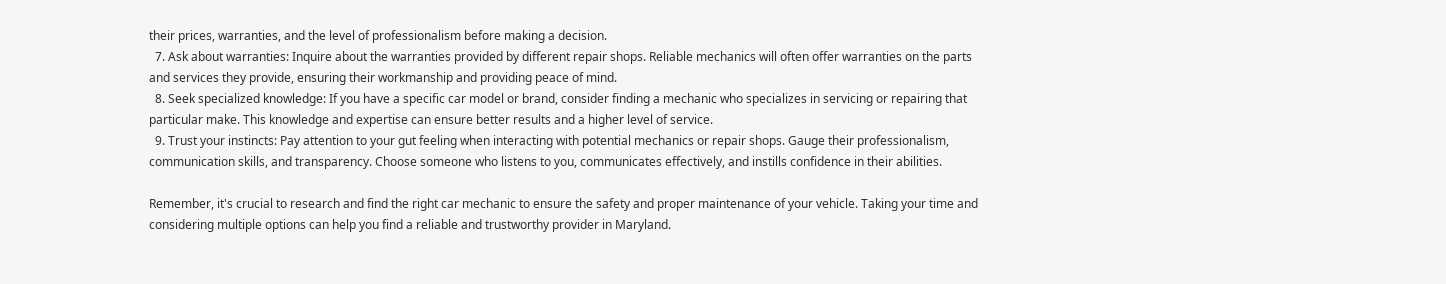their prices, warranties, and the level of professionalism before making a decision.
  7. Ask about warranties: Inquire about the warranties provided by different repair shops. Reliable mechanics will often offer warranties on the parts and services they provide, ensuring their workmanship and providing peace of mind.
  8. Seek specialized knowledge: If you have a specific car model or brand, consider finding a mechanic who specializes in servicing or repairing that particular make. This knowledge and expertise can ensure better results and a higher level of service.
  9. Trust your instincts: Pay attention to your gut feeling when interacting with potential mechanics or repair shops. Gauge their professionalism, communication skills, and transparency. Choose someone who listens to you, communicates effectively, and instills confidence in their abilities.

Remember, it's crucial to research and find the right car mechanic to ensure the safety and proper maintenance of your vehicle. Taking your time and considering multiple options can help you find a reliable and trustworthy provider in Maryland.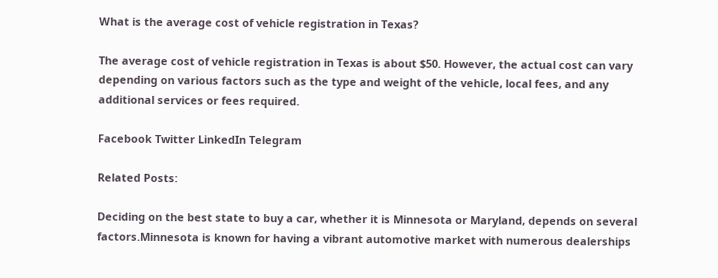What is the average cost of vehicle registration in Texas?

The average cost of vehicle registration in Texas is about $50. However, the actual cost can vary depending on various factors such as the type and weight of the vehicle, local fees, and any additional services or fees required.

Facebook Twitter LinkedIn Telegram

Related Posts:

Deciding on the best state to buy a car, whether it is Minnesota or Maryland, depends on several factors.Minnesota is known for having a vibrant automotive market with numerous dealerships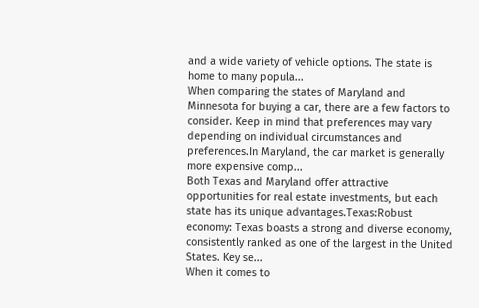and a wide variety of vehicle options. The state is home to many popula...
When comparing the states of Maryland and Minnesota for buying a car, there are a few factors to consider. Keep in mind that preferences may vary depending on individual circumstances and preferences.In Maryland, the car market is generally more expensive comp...
Both Texas and Maryland offer attractive opportunities for real estate investments, but each state has its unique advantages.Texas:Robust economy: Texas boasts a strong and diverse economy, consistently ranked as one of the largest in the United States. Key se...
When it comes to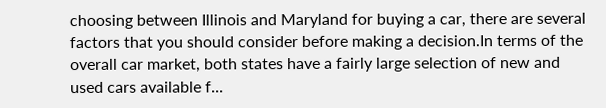choosing between Illinois and Maryland for buying a car, there are several factors that you should consider before making a decision.In terms of the overall car market, both states have a fairly large selection of new and used cars available f...